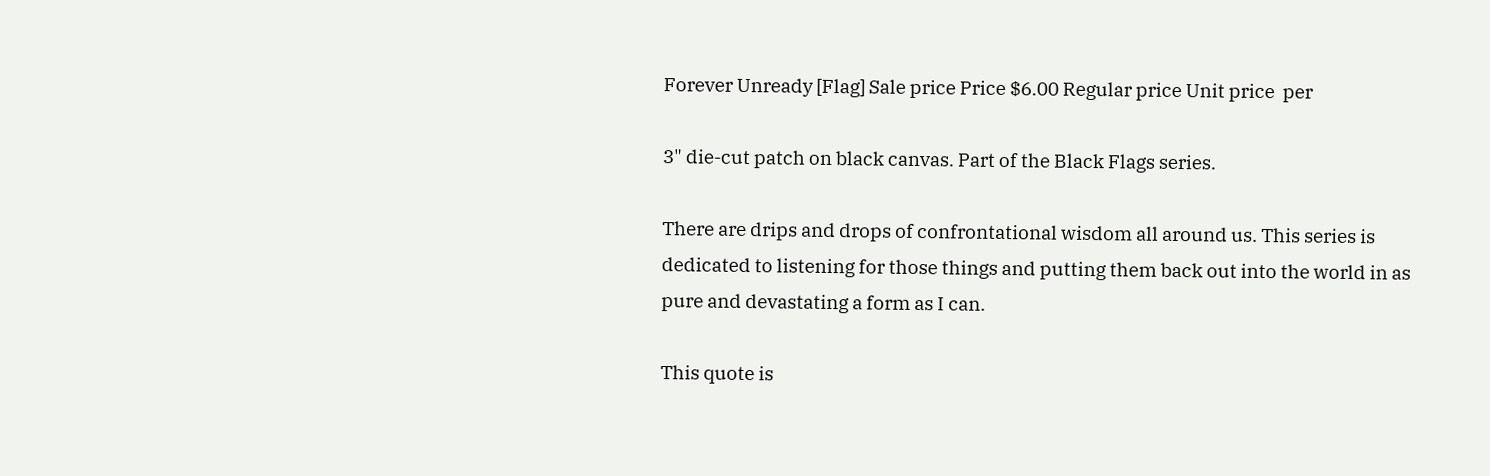Forever Unready [Flag] Sale price Price $6.00 Regular price Unit price  per

3" die-cut patch on black canvas. Part of the Black Flags series.

There are drips and drops of confrontational wisdom all around us. This series is dedicated to listening for those things and putting them back out into the world in as pure and devastating a form as I can.

This quote is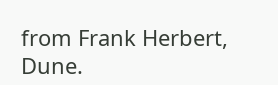from Frank Herbert, Dune.